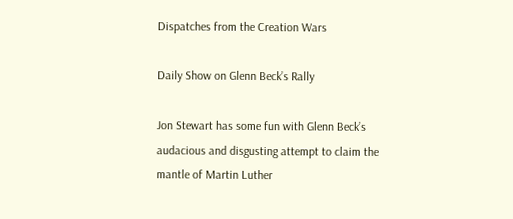Dispatches from the Creation Wars

Daily Show on Glenn Beck’s Rally

Jon Stewart has some fun with Glenn Beck’s audacious and disgusting attempt to claim the mantle of Martin Luther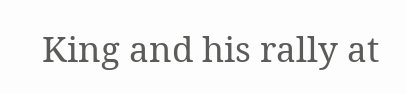King and his rally at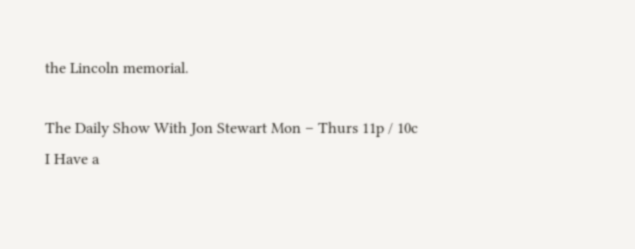the Lincoln memorial.

The Daily Show With Jon Stewart Mon – Thurs 11p / 10c
I Have a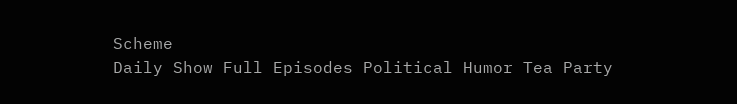Scheme
Daily Show Full Episodes Political Humor Tea Party